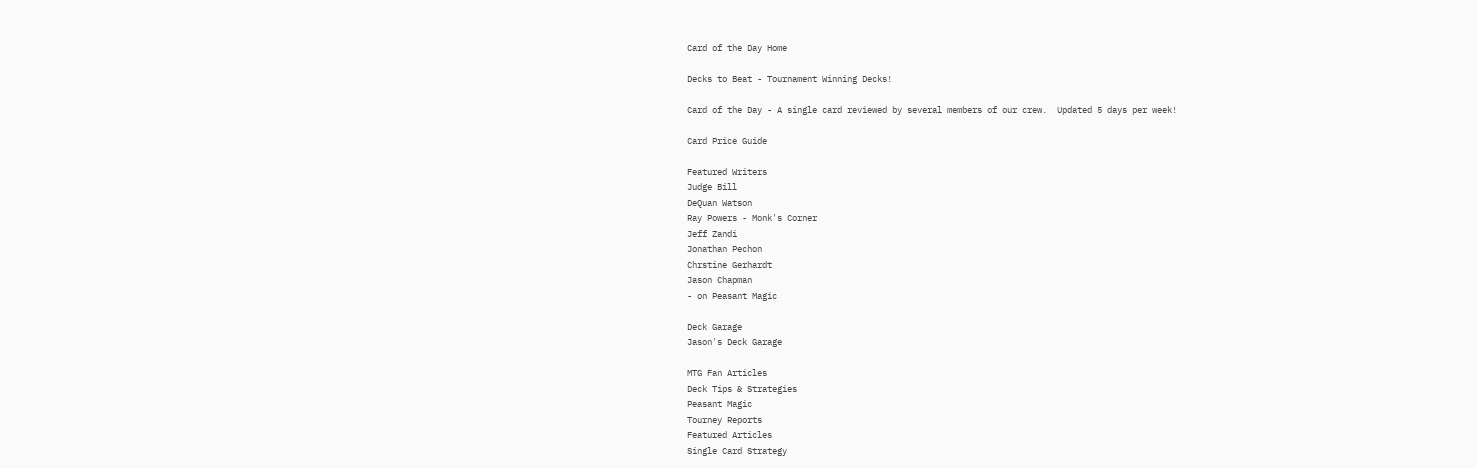Card of the Day Home

Decks to Beat - Tournament Winning Decks!

Card of the Day - A single card reviewed by several members of our crew.  Updated 5 days per week!

Card Price Guide

Featured Writers
Judge Bill
DeQuan Watson
Ray Powers - Monk's Corner
Jeff Zandi
Jonathan Pechon
Chrstine Gerhardt
Jason Chapman
- on Peasant Magic

Deck Garage
Jason's Deck Garage

MTG Fan Articles
Deck Tips & Strategies
Peasant Magic
Tourney Reports
Featured Articles
Single Card Strategy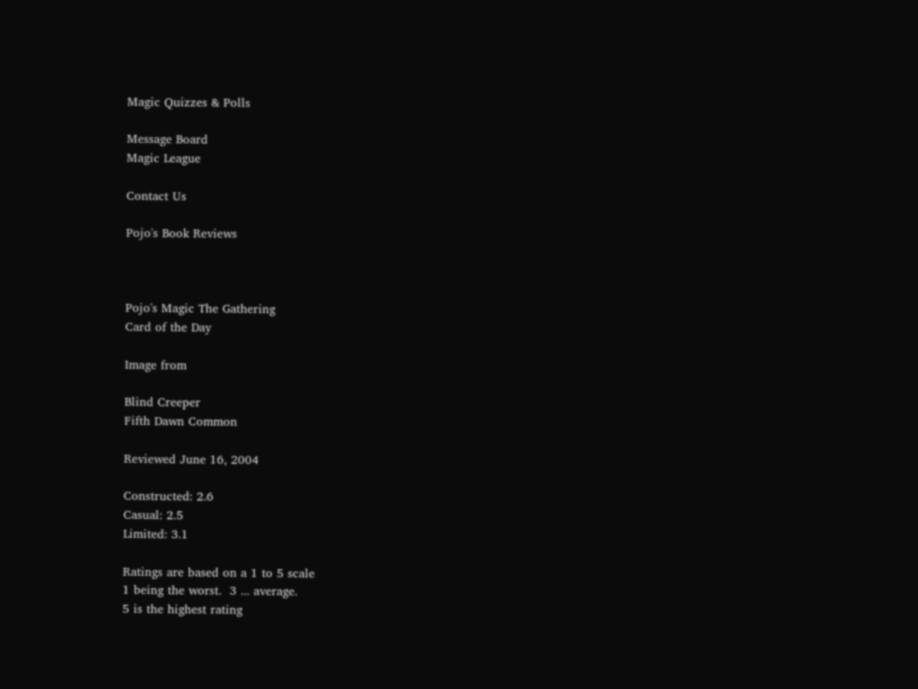Magic Quizzes & Polls

Message Board
Magic League

Contact Us

Pojo's Book Reviews



Pojo's Magic The Gathering
Card of the Day

Image from

Blind Creeper
Fifth Dawn Common

Reviewed June 16, 2004

Constructed: 2.6
Casual: 2.5
Limited: 3.1

Ratings are based on a 1 to 5 scale
1 being the worst.  3 ... average.
5 is the highest rating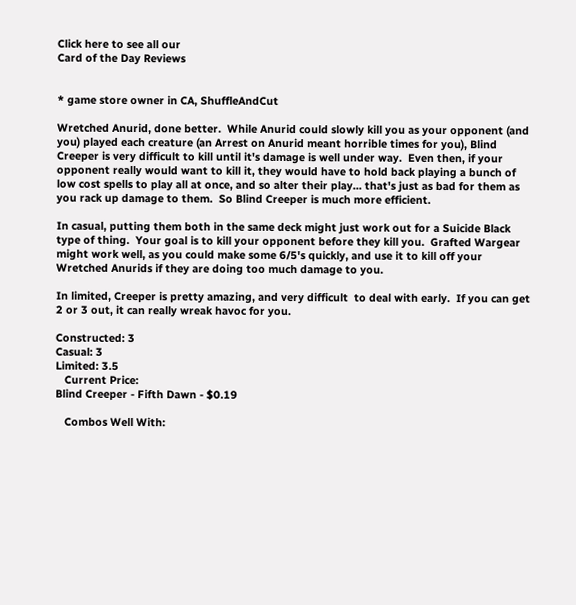Click here to see all our
Card of the Day Reviews


* game store owner in CA, ShuffleAndCut

Wretched Anurid, done better.  While Anurid could slowly kill you as your opponent (and you) played each creature (an Arrest on Anurid meant horrible times for you), Blind Creeper is very difficult to kill until it's damage is well under way.  Even then, if your opponent really would want to kill it, they would have to hold back playing a bunch of low cost spells to play all at once, and so alter their play... that's just as bad for them as you rack up damage to them.  So Blind Creeper is much more efficient.

In casual, putting them both in the same deck might just work out for a Suicide Black type of thing.  Your goal is to kill your opponent before they kill you.  Grafted Wargear might work well, as you could make some 6/5's quickly, and use it to kill off your Wretched Anurids if they are doing too much damage to you.

In limited, Creeper is pretty amazing, and very difficult  to deal with early.  If you can get 2 or 3 out, it can really wreak havoc for you.

Constructed: 3
Casual: 3
Limited: 3.5
   Current Price:
Blind Creeper - Fifth Dawn - $0.19

   Combos Well With: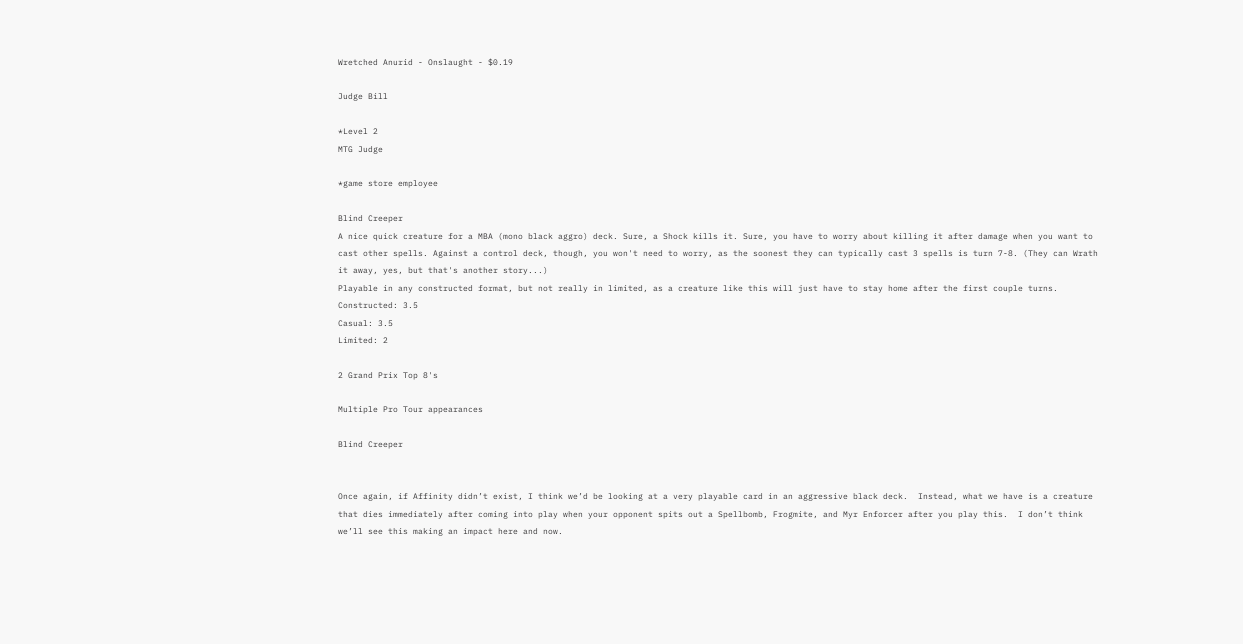Wretched Anurid - Onslaught - $0.19

Judge Bill

*Level 2
MTG Judge

*game store employee

Blind Creeper
A nice quick creature for a MBA (mono black aggro) deck. Sure, a Shock kills it. Sure, you have to worry about killing it after damage when you want to cast other spells. Against a control deck, though, you won't need to worry, as the soonest they can typically cast 3 spells is turn 7-8. (They can Wrath it away, yes, but that's another story...)
Playable in any constructed format, but not really in limited, as a creature like this will just have to stay home after the first couple turns.
Constructed: 3.5
Casual: 3.5
Limited: 2

2 Grand Prix Top 8's

Multiple Pro Tour appearances

Blind Creeper


Once again, if Affinity didn’t exist, I think we’d be looking at a very playable card in an aggressive black deck.  Instead, what we have is a creature that dies immediately after coming into play when your opponent spits out a Spellbomb, Frogmite, and Myr Enforcer after you play this.  I don’t think we’ll see this making an impact here and now.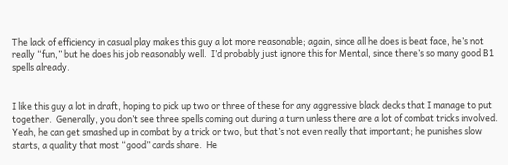The lack of efficiency in casual play makes this guy a lot more reasonable; again, since all he does is beat face, he’s not really “fun,” but he does his job reasonably well.  I’d probably just ignore this for Mental, since there’s so many good B1 spells already.


I like this guy a lot in draft, hoping to pick up two or three of these for any aggressive black decks that I manage to put together.  Generally, you don’t see three spells coming out during a turn unless there are a lot of combat tricks involved.  Yeah, he can get smashed up in combat by a trick or two, but that’s not even really that important; he punishes slow starts, a quality that most “good” cards share.  He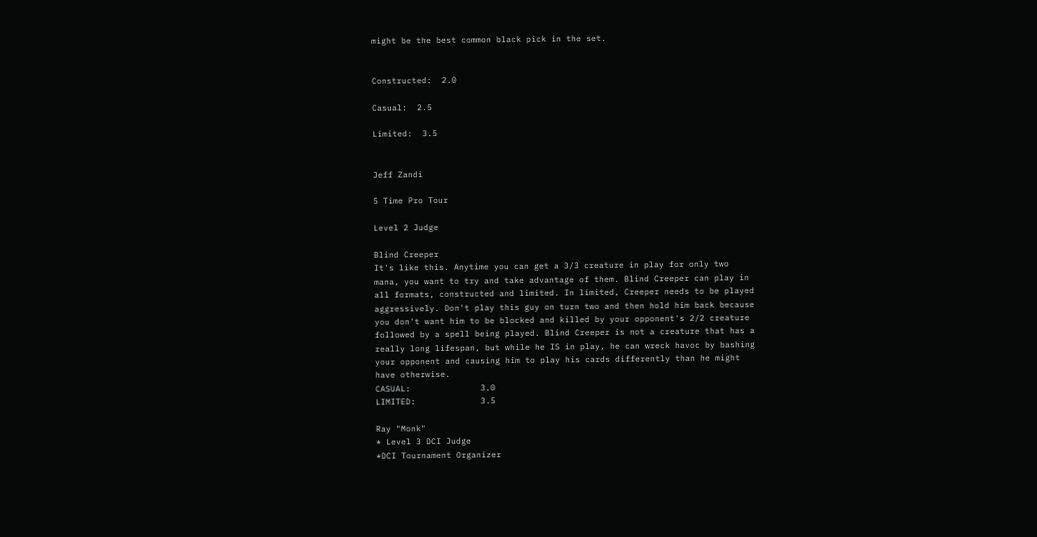might be the best common black pick in the set.


Constructed:  2.0

Casual:  2.5

Limited:  3.5


Jeff Zandi

5 Time Pro Tour

Level 2 Judge

Blind Creeper
It's like this. Anytime you can get a 3/3 creature in play for only two
mana, you want to try and take advantage of them. Blind Creeper can play in
all formats, constructed and limited. In limited, Creeper needs to be played
aggressively. Don't play this guy on turn two and then hold him back because
you don't want him to be blocked and killed by your opponent's 2/2 creature
followed by a spell being played. Blind Creeper is not a creature that has a
really long lifespan, but while he IS in play, he can wreck havoc by bashing
your opponent and causing him to play his cards differently than he might
have otherwise.
CASUAL:              3.0
LIMITED:             3.5

Ray "Monk"
* Level 3 DCI Judge
*DCI Tournament Organizer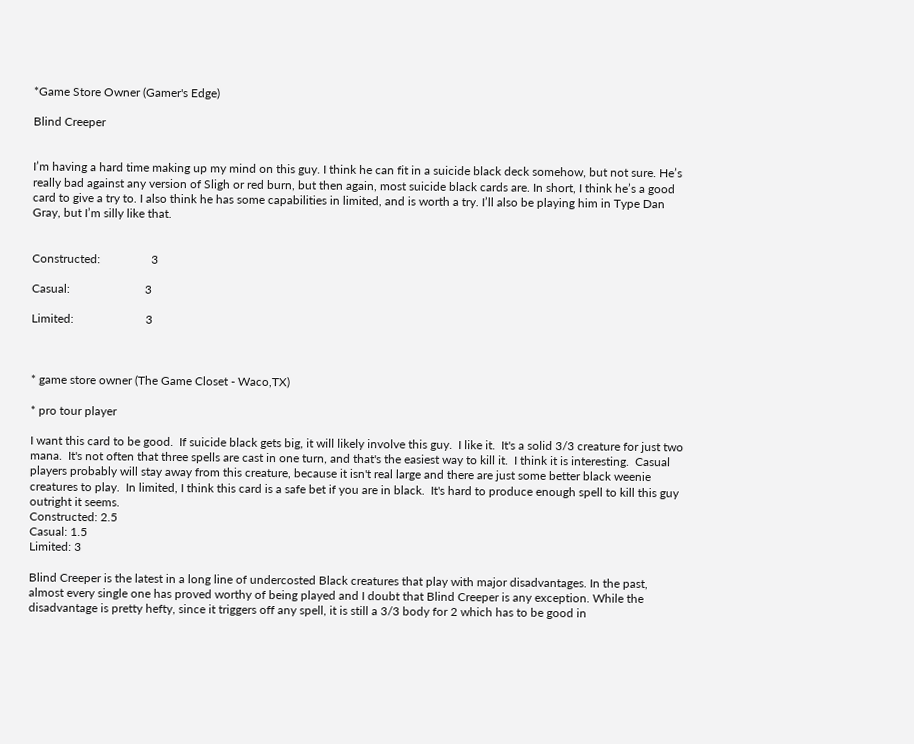*Game Store Owner (Gamer's Edge)

Blind Creeper


I’m having a hard time making up my mind on this guy. I think he can fit in a suicide black deck somehow, but not sure. He’s really bad against any version of Sligh or red burn, but then again, most suicide black cards are. In short, I think he’s a good card to give a try to. I also think he has some capabilities in limited, and is worth a try. I’ll also be playing him in Type Dan Gray, but I’m silly like that.


Constructed:                 3

Casual:                         3

Limited:                        3



* game store owner (The Game Closet - Waco,TX)

* pro tour player

I want this card to be good.  If suicide black gets big, it will likely involve this guy.  I like it.  It's a solid 3/3 creature for just two mana.  It's not often that three spells are cast in one turn, and that's the easiest way to kill it.  I think it is interesting.  Casual players probably will stay away from this creature, because it isn't real large and there are just some better black weenie creatures to play.  In limited, I think this card is a safe bet if you are in black.  It's hard to produce enough spell to kill this guy outright it seems.
Constructed: 2.5
Casual: 1.5
Limited: 3

Blind Creeper is the latest in a long line of undercosted Black creatures that play with major disadvantages. In the past, almost every single one has proved worthy of being played and I doubt that Blind Creeper is any exception. While the disadvantage is pretty hefty, since it triggers off any spell, it is still a 3/3 body for 2 which has to be good in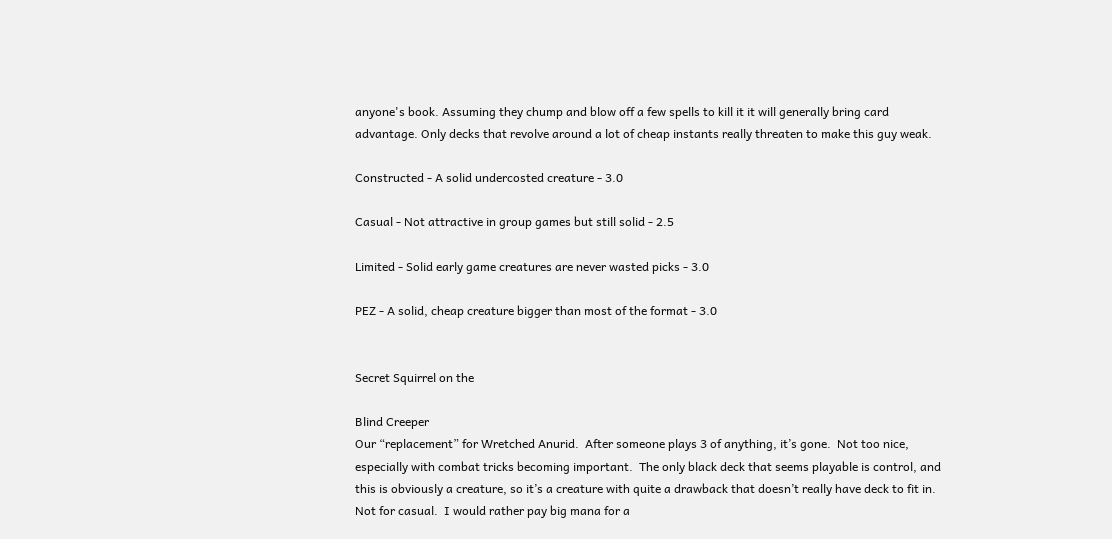anyone's book. Assuming they chump and blow off a few spells to kill it it will generally bring card advantage. Only decks that revolve around a lot of cheap instants really threaten to make this guy weak.

Constructed - A solid undercosted creature - 3.0

Casual - Not attractive in group games but still solid - 2.5

Limited - Solid early game creatures are never wasted picks - 3.0

PEZ - A solid, cheap creature bigger than most of the format - 3.0


Secret Squirrel on the

Blind Creeper
Our “replacement” for Wretched Anurid.  After someone plays 3 of anything, it’s gone.  Not too nice, especially with combat tricks becoming important.  The only black deck that seems playable is control, and this is obviously a creature, so it’s a creature with quite a drawback that doesn’t really have deck to fit in.
Not for casual.  I would rather pay big mana for a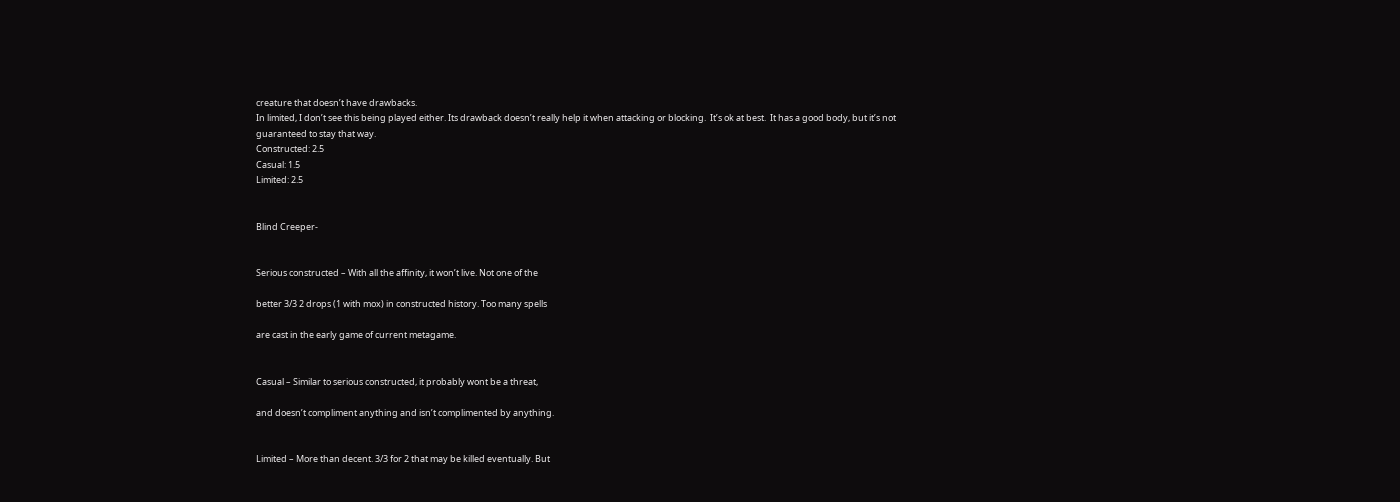creature that doesn’t have drawbacks.
In limited, I don’t see this being played either. Its drawback doesn’t really help it when attacking or blocking.  It’s ok at best.  It has a good body, but it’s not guaranteed to stay that way.
Constructed: 2.5
Casual: 1.5
Limited: 2.5


Blind Creeper-


Serious constructed – With all the affinity, it won’t live. Not one of the

better 3/3 2 drops (1 with mox) in constructed history. Too many spells

are cast in the early game of current metagame.


Casual – Similar to serious constructed, it probably wont be a threat,

and doesn’t compliment anything and isn’t complimented by anything.


Limited – More than decent. 3/3 for 2 that may be killed eventually. But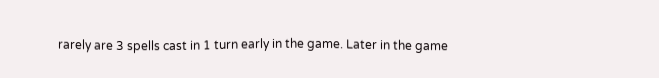rarely are 3 spells cast in 1 turn early in the game. Later in the game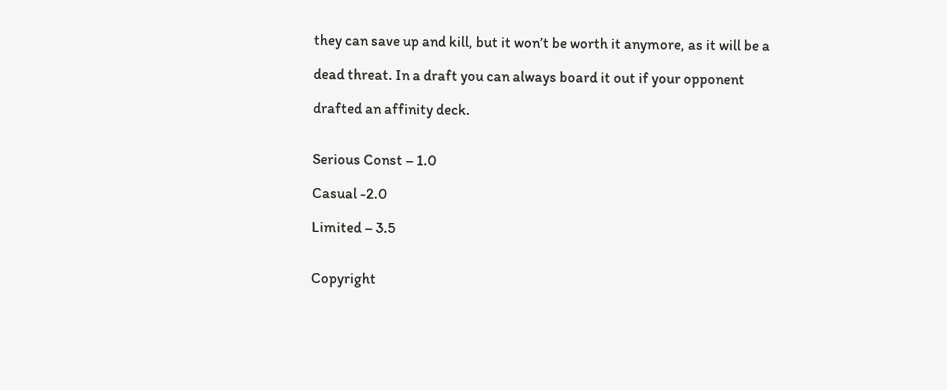they can save up and kill, but it won’t be worth it anymore, as it will be a

dead threat. In a draft you can always board it out if your opponent

drafted an affinity deck.


Serious Const – 1.0

Casual -2.0

Limited – 3.5


Copyright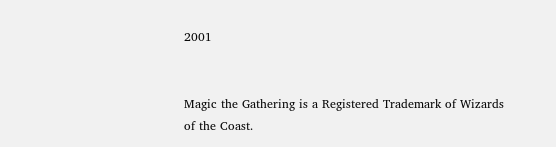2001


Magic the Gathering is a Registered Trademark of Wizards of the Coast.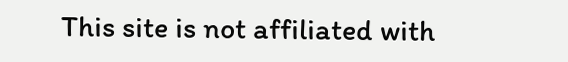This site is not affiliated with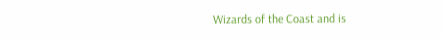Wizards of the Coast and is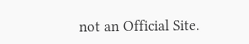not an Official Site.